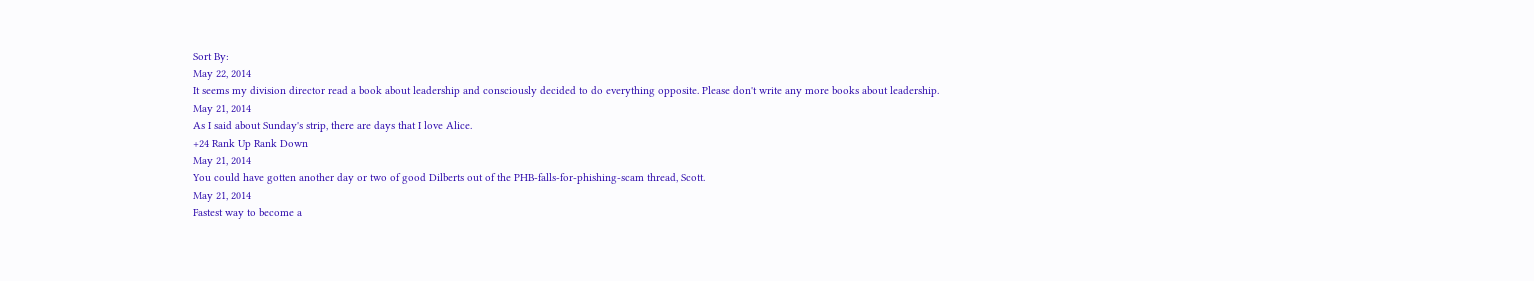Sort By:
May 22, 2014
It seems my division director read a book about leadership and consciously decided to do everything opposite. Please don't write any more books about leadership.
May 21, 2014
As I said about Sunday's strip, there are days that I love Alice.
+24 Rank Up Rank Down
May 21, 2014
You could have gotten another day or two of good Dilberts out of the PHB-falls-for-phishing-scam thread, Scott.
May 21, 2014
Fastest way to become a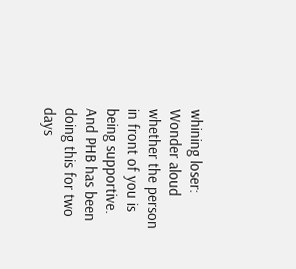whining loser:
Wonder aloud whether the person in front of you is being supportive.
And PHB has been doing this for two days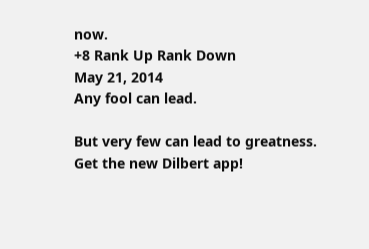now.
+8 Rank Up Rank Down
May 21, 2014
Any fool can lead.

But very few can lead to greatness.
Get the new Dilbert app!